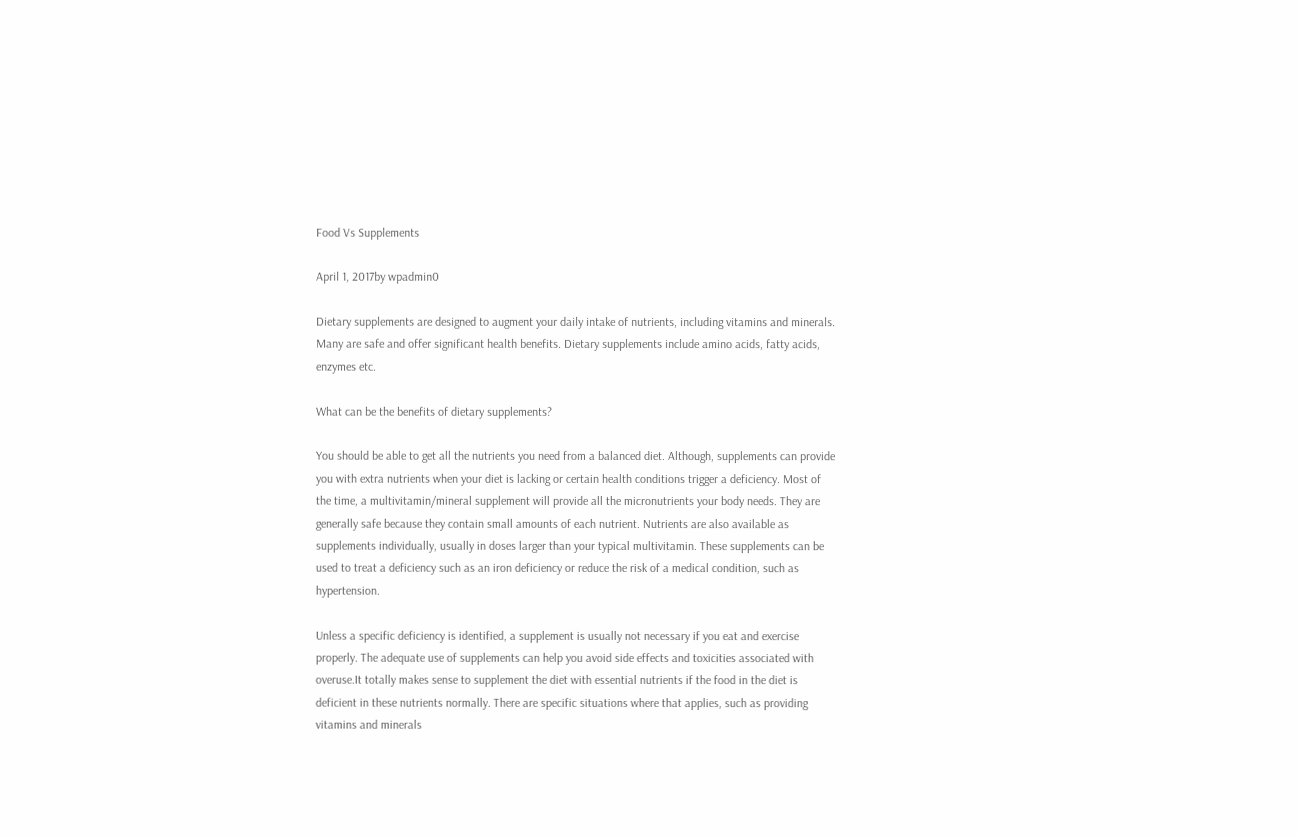Food Vs Supplements

April 1, 2017by wpadmin0

Dietary supplements are designed to augment your daily intake of nutrients, including vitamins and minerals. Many are safe and offer significant health benefits. Dietary supplements include amino acids, fatty acids, enzymes etc.

What can be the benefits of dietary supplements?

You should be able to get all the nutrients you need from a balanced diet. Although, supplements can provide you with extra nutrients when your diet is lacking or certain health conditions trigger a deficiency. Most of the time, a multivitamin/mineral supplement will provide all the micronutrients your body needs. They are generally safe because they contain small amounts of each nutrient. Nutrients are also available as supplements individually, usually in doses larger than your typical multivitamin. These supplements can be used to treat a deficiency such as an iron deficiency or reduce the risk of a medical condition, such as hypertension.

Unless a specific deficiency is identified, a supplement is usually not necessary if you eat and exercise properly. The adequate use of supplements can help you avoid side effects and toxicities associated with overuse.It totally makes sense to supplement the diet with essential nutrients if the food in the diet is deficient in these nutrients normally. There are specific situations where that applies, such as providing vitamins and minerals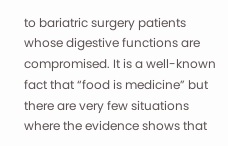to bariatric surgery patients whose digestive functions are compromised. It is a well-known fact that “food is medicine” but there are very few situations where the evidence shows that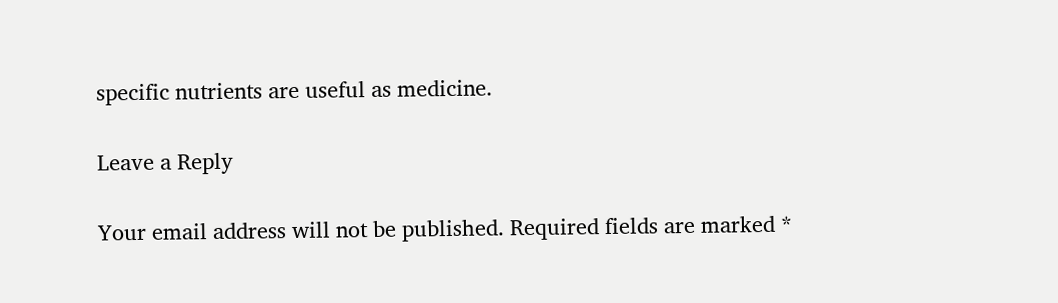specific nutrients are useful as medicine.

Leave a Reply

Your email address will not be published. Required fields are marked *